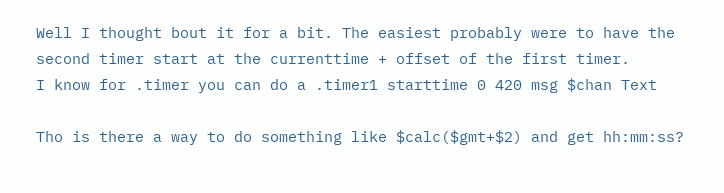Well I thought bout it for a bit. The easiest probably were to have the second timer start at the currenttime + offset of the first timer.
I know for .timer you can do a .timer1 starttime 0 420 msg $chan Text

Tho is there a way to do something like $calc($gmt+$2) and get hh:mm:ss?